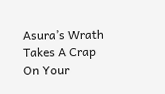Asura’s Wrath Takes A Crap On Your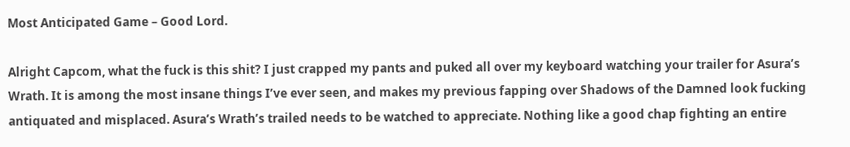Most Anticipated Game – Good Lord.

Alright Capcom, what the fuck is this shit? I just crapped my pants and puked all over my keyboard watching your trailer for Asura’s Wrath. It is among the most insane things I’ve ever seen, and makes my previous fapping over Shadows of the Damned look fucking antiquated and misplaced. Asura’s Wrath’s trailed needs to be watched to appreciate. Nothing like a good chap fighting an entire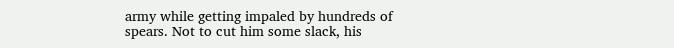army while getting impaled by hundreds of spears. Not to cut him some slack, his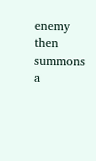enemy then summons a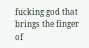fucking god that brings the finger of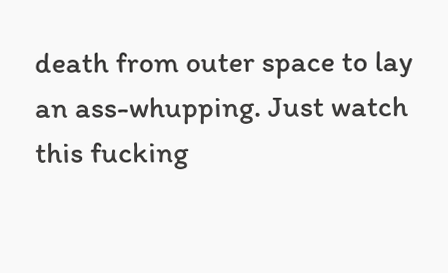death from outer space to lay an ass-whupping. Just watch this fucking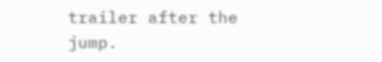trailer after the jump.